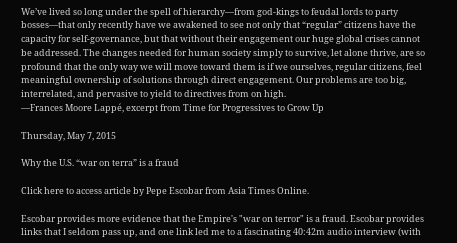We’ve lived so long under the spell of hierarchy—from god-kings to feudal lords to party bosses—that only recently have we awakened to see not only that “regular” citizens have the capacity for self-governance, but that without their engagement our huge global crises cannot be addressed. The changes needed for human society simply to survive, let alone thrive, are so profound that the only way we will move toward them is if we ourselves, regular citizens, feel meaningful ownership of solutions through direct engagement. Our problems are too big, interrelated, and pervasive to yield to directives from on high.
—Frances Moore Lappé, excerpt from Time for Progressives to Grow Up

Thursday, May 7, 2015

Why the U.S. “war on terra” is a fraud

Click here to access article by Pepe Escobar from Asia Times Online.

Escobar provides more evidence that the Empire's "war on terror" is a fraud. Escobar provides links that I seldom pass up, and one link led me to a fascinating 40:42m audio interview (with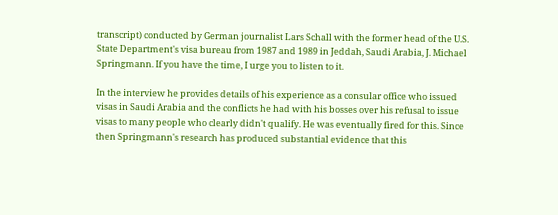transcript) conducted by German journalist Lars Schall with the former head of the U.S. State Department's visa bureau from 1987 and 1989 in Jeddah, Saudi Arabia, J. Michael Springmann. If you have the time, I urge you to listen to it.

In the interview he provides details of his experience as a consular office who issued visas in Saudi Arabia and the conflicts he had with his bosses over his refusal to issue visas to many people who clearly didn't qualify. He was eventually fired for this. Since then Springmann's research has produced substantial evidence that this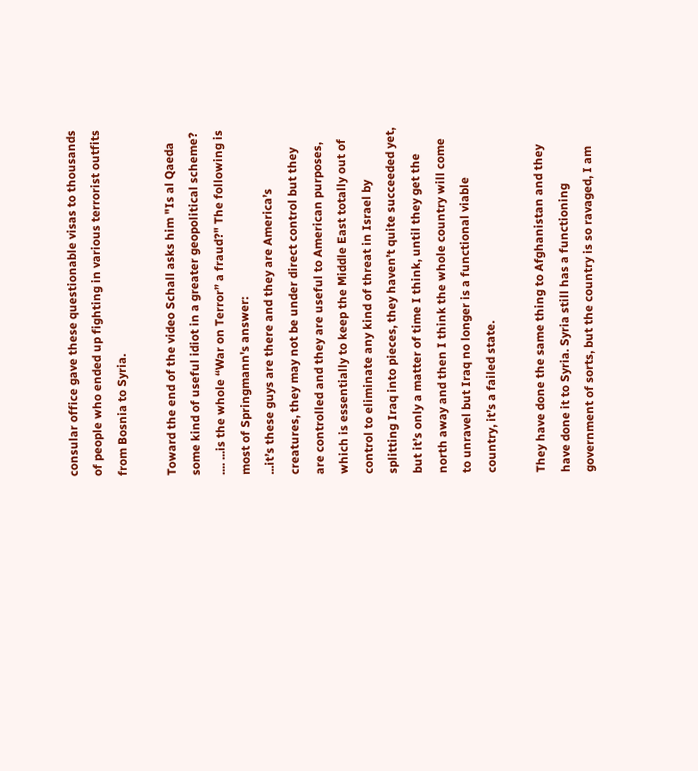consular office gave these questionable visas to thousands of people who ended up fighting in various terrorist outfits from Bosnia to Syria.

Toward the end of the video Schall asks him "Is al Qaeda some kind of useful idiot in a greater geopolitical scheme? .... ...is the whole “War on Terror” a fraud?" The following is most of Springmann's answer:
...it’s these guys are there and they are America’s creatures, they may not be under direct control but they are controlled and they are useful to American purposes, which is essentially to keep the Middle East totally out of control to eliminate any kind of threat in Israel by splitting Iraq into pieces, they haven’t quite succeeded yet, but it’s only a matter of time I think, until they get the north away and then I think the whole country will come to unravel but Iraq no longer is a functional viable country, it’s a failed state.

They have done the same thing to Afghanistan and they have done it to Syria. Syria still has a functioning government of sorts, but the country is so ravaged, I am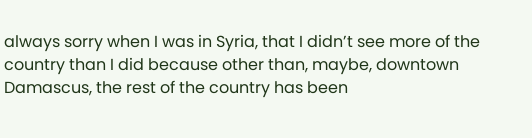always sorry when I was in Syria, that I didn’t see more of the country than I did because other than, maybe, downtown Damascus, the rest of the country has been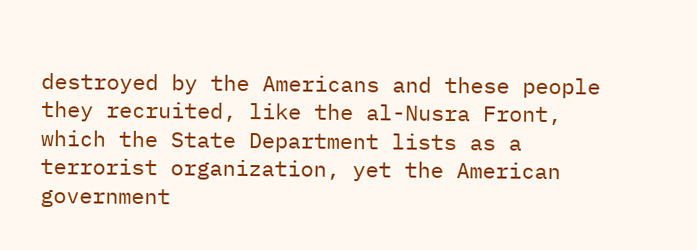destroyed by the Americans and these people they recruited, like the al-Nusra Front, which the State Department lists as a terrorist organization, yet the American government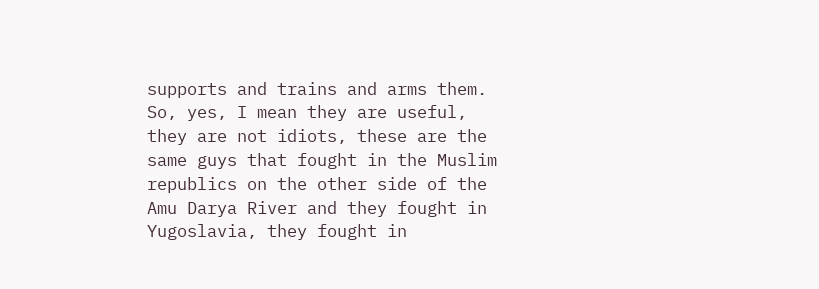supports and trains and arms them. So, yes, I mean they are useful, they are not idiots, these are the same guys that fought in the Muslim republics on the other side of the Amu Darya River and they fought in Yugoslavia, they fought in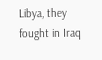Libya, they fought in Iraq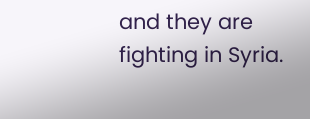and they are fighting in Syria.